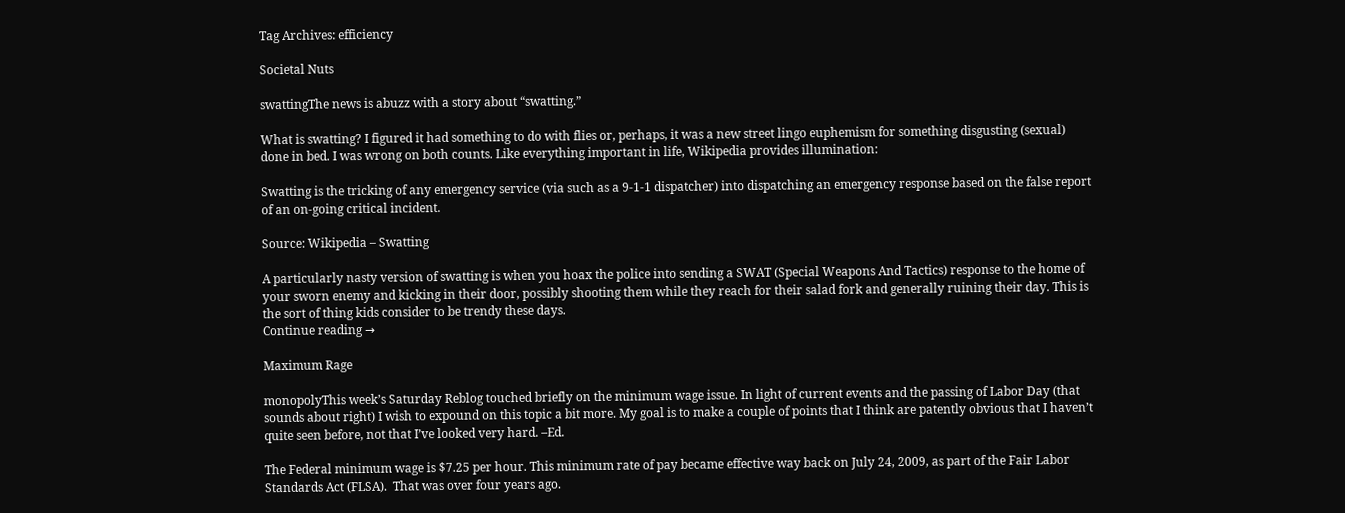Tag Archives: efficiency

Societal Nuts

swattingThe news is abuzz with a story about “swatting.”

What is swatting? I figured it had something to do with flies or, perhaps, it was a new street lingo euphemism for something disgusting (sexual) done in bed. I was wrong on both counts. Like everything important in life, Wikipedia provides illumination:

Swatting is the tricking of any emergency service (via such as a 9-1-1 dispatcher) into dispatching an emergency response based on the false report of an on-going critical incident.

Source: Wikipedia – Swatting

A particularly nasty version of swatting is when you hoax the police into sending a SWAT (Special Weapons And Tactics) response to the home of your sworn enemy and kicking in their door, possibly shooting them while they reach for their salad fork and generally ruining their day. This is the sort of thing kids consider to be trendy these days.
Continue reading →

Maximum Rage

monopolyThis week’s Saturday Reblog touched briefly on the minimum wage issue. In light of current events and the passing of Labor Day (that sounds about right) I wish to expound on this topic a bit more. My goal is to make a couple of points that I think are patently obvious that I haven’t quite seen before, not that I’ve looked very hard. –Ed.

The Federal minimum wage is $7.25 per hour. This minimum rate of pay became effective way back on July 24, 2009, as part of the Fair Labor Standards Act (FLSA).  That was over four years ago.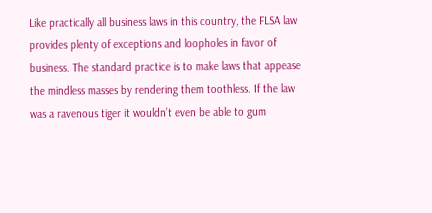Like practically all business laws in this country, the FLSA law provides plenty of exceptions and loopholes in favor of business. The standard practice is to make laws that appease the mindless masses by rendering them toothless. If the law was a ravenous tiger it wouldn’t even be able to gum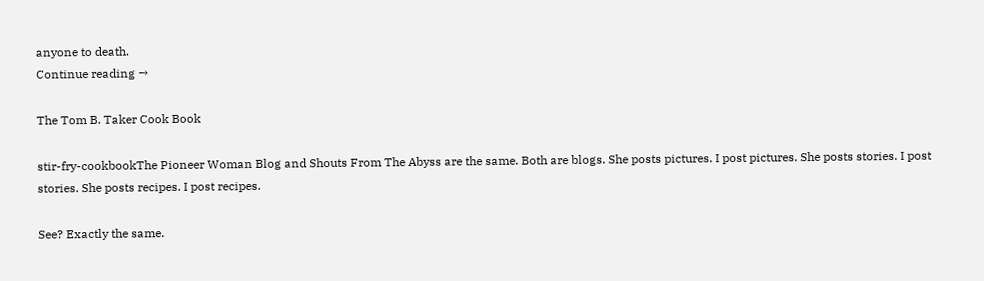anyone to death.
Continue reading →

The Tom B. Taker Cook Book

stir-fry-cookbookThe Pioneer Woman Blog and Shouts From The Abyss are the same. Both are blogs. She posts pictures. I post pictures. She posts stories. I post stories. She posts recipes. I post recipes.

See? Exactly the same.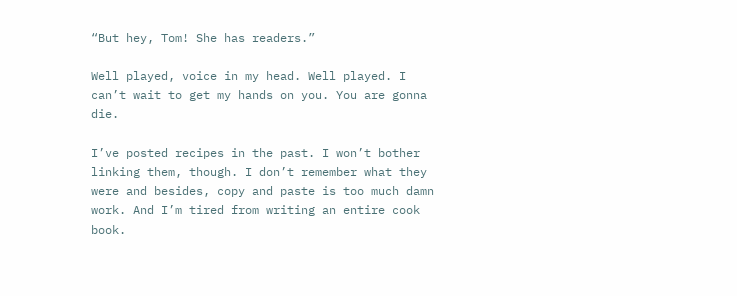“But hey, Tom! She has readers.”

Well played, voice in my head. Well played. I can’t wait to get my hands on you. You are gonna die.

I’ve posted recipes in the past. I won’t bother linking them, though. I don’t remember what they were and besides, copy and paste is too much damn work. And I’m tired from writing an entire cook book.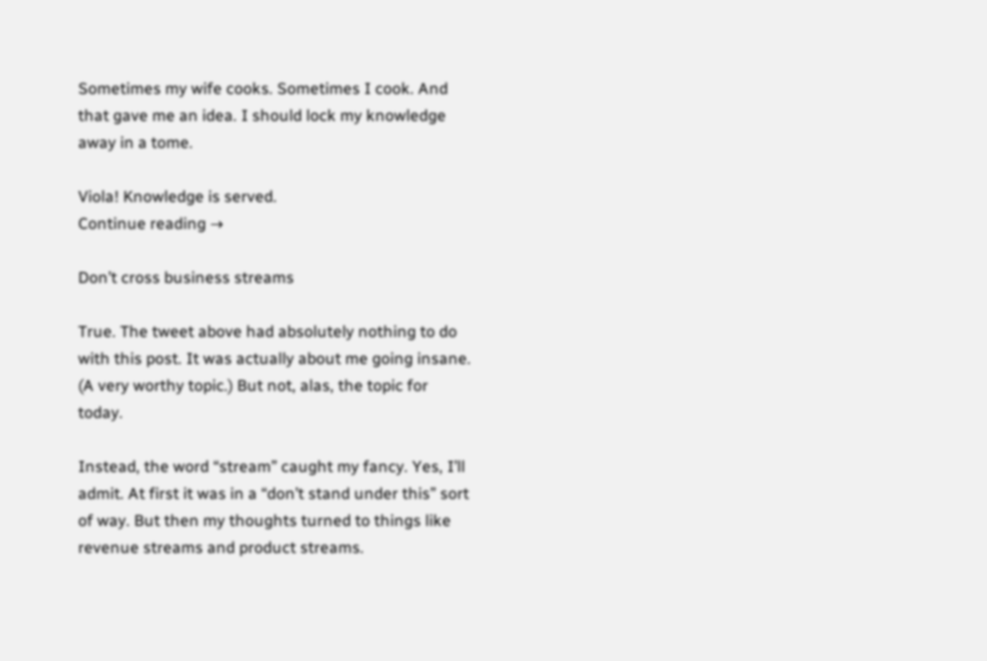Sometimes my wife cooks. Sometimes I cook. And that gave me an idea. I should lock my knowledge away in a tome.

Viola! Knowledge is served.
Continue reading →

Don’t cross business streams

True. The tweet above had absolutely nothing to do with this post. It was actually about me going insane. (A very worthy topic.) But not, alas, the topic for today.

Instead, the word “stream” caught my fancy. Yes, I’ll admit. At first it was in a “don’t stand under this” sort of way. But then my thoughts turned to things like revenue streams and product streams.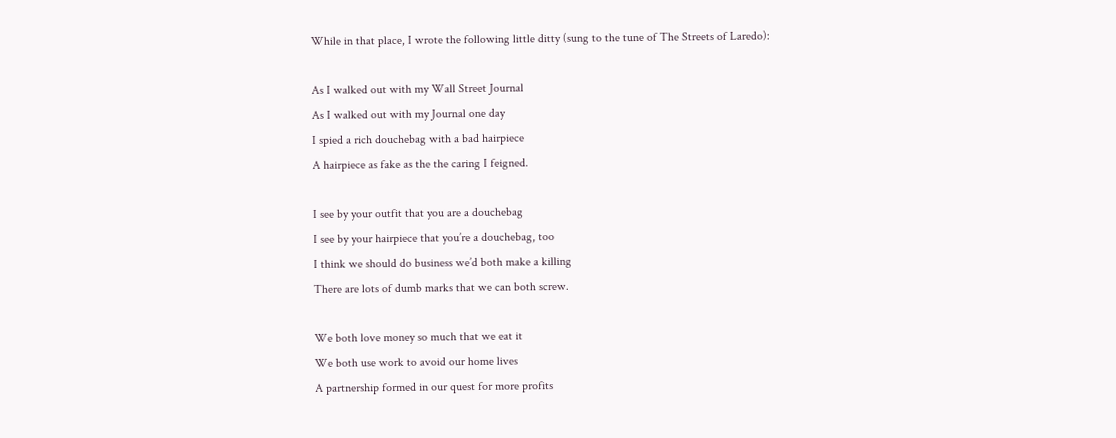While in that place, I wrote the following little ditty (sung to the tune of The Streets of Laredo):

As I walked out with my Wall Street Journal
As I walked out with my Journal one day
I spied a rich douchebag with a bad hairpiece
A hairpiece as fake as the the caring I feigned.

I see by your outfit that you are a douchebag
I see by your hairpiece that you’re a douchebag, too
I think we should do business we’d both make a killing
There are lots of dumb marks that we can both screw.

We both love money so much that we eat it
We both use work to avoid our home lives
A partnership formed in our quest for more profits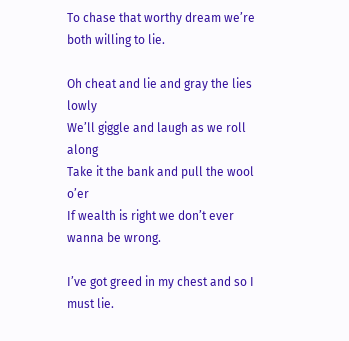To chase that worthy dream we’re both willing to lie.

Oh cheat and lie and gray the lies lowly
We’ll giggle and laugh as we roll along
Take it the bank and pull the wool o’er
If wealth is right we don’t ever wanna be wrong.

I’ve got greed in my chest and so I must lie.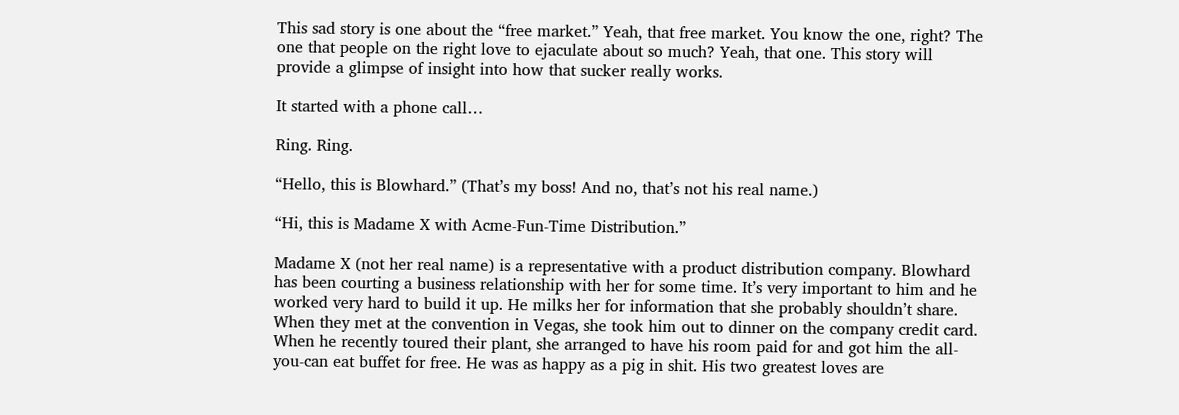This sad story is one about the “free market.” Yeah, that free market. You know the one, right? The one that people on the right love to ejaculate about so much? Yeah, that one. This story will provide a glimpse of insight into how that sucker really works.

It started with a phone call…

Ring. Ring.

“Hello, this is Blowhard.” (That’s my boss! And no, that’s not his real name.)

“Hi, this is Madame X with Acme-Fun-Time Distribution.”

Madame X (not her real name) is a representative with a product distribution company. Blowhard has been courting a business relationship with her for some time. It’s very important to him and he worked very hard to build it up. He milks her for information that she probably shouldn’t share. When they met at the convention in Vegas, she took him out to dinner on the company credit card. When he recently toured their plant, she arranged to have his room paid for and got him the all-you-can eat buffet for free. He was as happy as a pig in shit. His two greatest loves are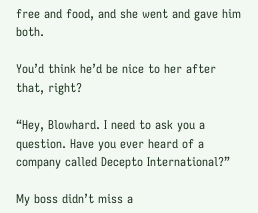free and food, and she went and gave him both.

You’d think he’d be nice to her after that, right?

“Hey, Blowhard. I need to ask you a question. Have you ever heard of a company called Decepto International?”

My boss didn’t miss a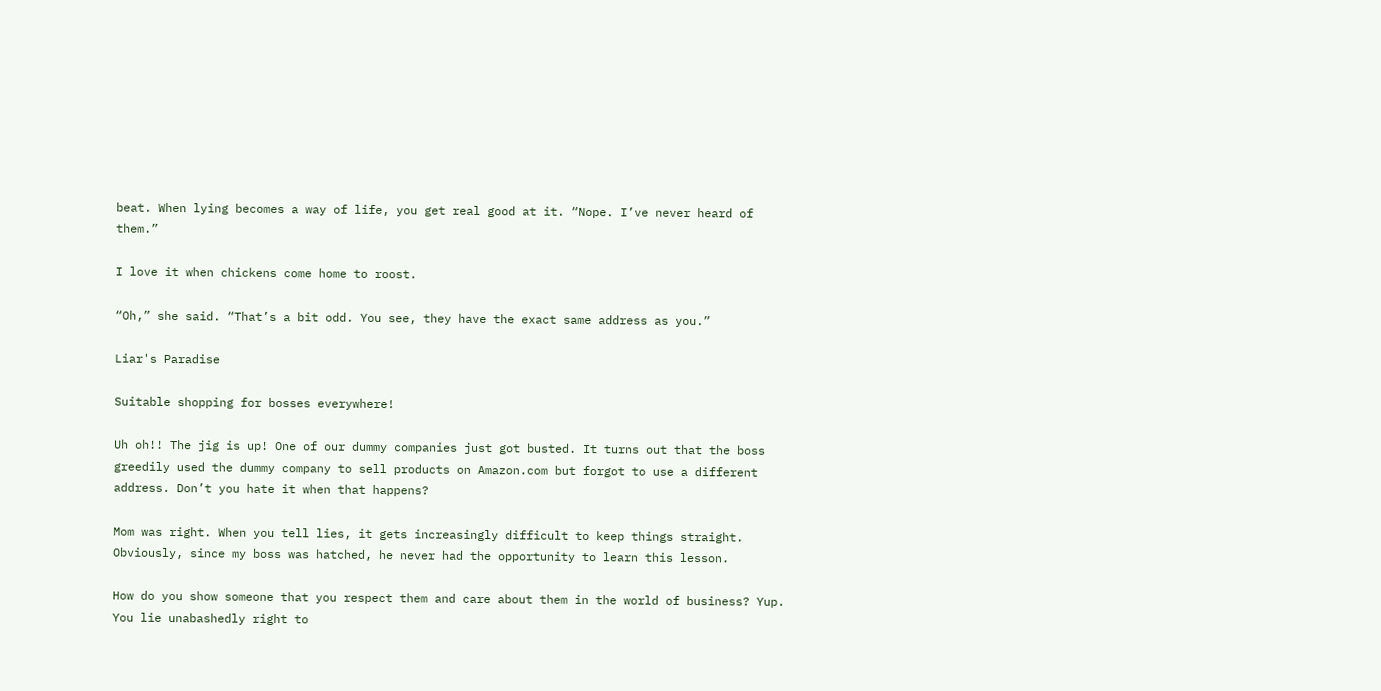beat. When lying becomes a way of life, you get real good at it. “Nope. I’ve never heard of them.”

I love it when chickens come home to roost.

“Oh,” she said. “That’s a bit odd. You see, they have the exact same address as you.”

Liar's Paradise

Suitable shopping for bosses everywhere!

Uh oh!! The jig is up! One of our dummy companies just got busted. It turns out that the boss greedily used the dummy company to sell products on Amazon.com but forgot to use a different address. Don’t you hate it when that happens?

Mom was right. When you tell lies, it gets increasingly difficult to keep things straight. Obviously, since my boss was hatched, he never had the opportunity to learn this lesson.

How do you show someone that you respect them and care about them in the world of business? Yup. You lie unabashedly right to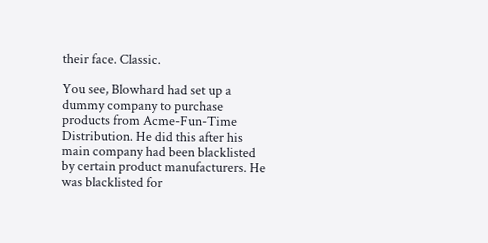their face. Classic.

You see, Blowhard had set up a dummy company to purchase products from Acme-Fun-Time Distribution. He did this after his main company had been blacklisted by certain product manufacturers. He was blacklisted for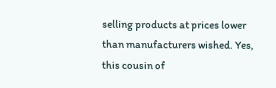selling products at prices lower than manufacturers wished. Yes, this cousin of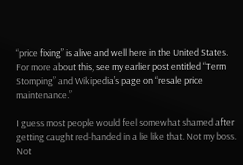“price fixing” is alive and well here in the United States. For more about this, see my earlier post entitled “Term Stomping” and Wikipedia’s page on “resale price maintenance.”

I guess most people would feel somewhat shamed after getting caught red-handed in a lie like that. Not my boss. Not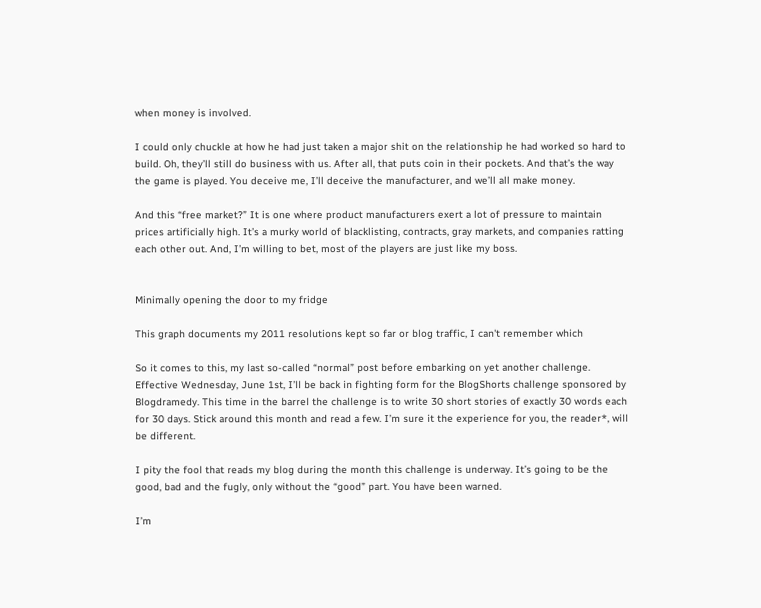when money is involved.

I could only chuckle at how he had just taken a major shit on the relationship he had worked so hard to build. Oh, they’ll still do business with us. After all, that puts coin in their pockets. And that’s the way the game is played. You deceive me, I’ll deceive the manufacturer, and we’ll all make money.

And this “free market?” It is one where product manufacturers exert a lot of pressure to maintain prices artificially high. It’s a murky world of blacklisting, contracts, gray markets, and companies ratting each other out. And, I’m willing to bet, most of the players are just like my boss.


Minimally opening the door to my fridge

This graph documents my 2011 resolutions kept so far or blog traffic, I can't remember which

So it comes to this, my last so-called “normal” post before embarking on yet another challenge. Effective Wednesday, June 1st, I’ll be back in fighting form for the BlogShorts challenge sponsored by Blogdramedy. This time in the barrel the challenge is to write 30 short stories of exactly 30 words each for 30 days. Stick around this month and read a few. I’m sure it the experience for you, the reader*, will be different.

I pity the fool that reads my blog during the month this challenge is underway. It’s going to be the good, bad and the fugly, only without the “good” part. You have been warned.

I’m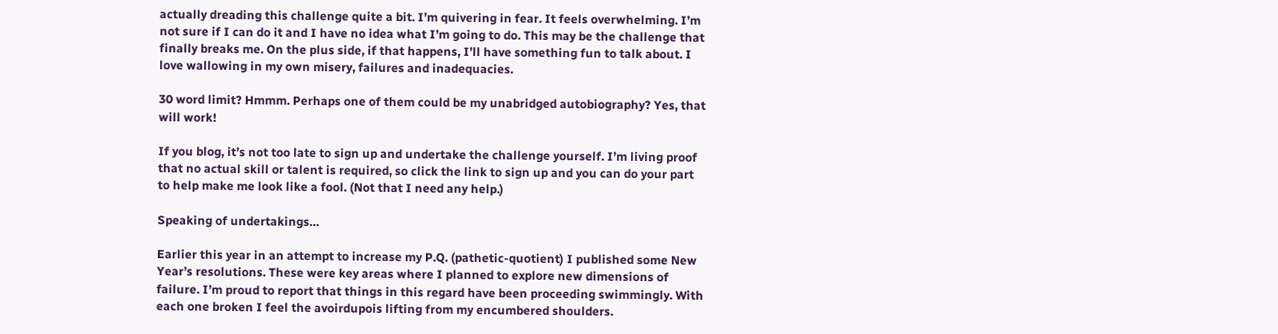actually dreading this challenge quite a bit. I’m quivering in fear. It feels overwhelming. I’m not sure if I can do it and I have no idea what I’m going to do. This may be the challenge that finally breaks me. On the plus side, if that happens, I’ll have something fun to talk about. I love wallowing in my own misery, failures and inadequacies.

30 word limit? Hmmm. Perhaps one of them could be my unabridged autobiography? Yes, that will work!

If you blog, it’s not too late to sign up and undertake the challenge yourself. I’m living proof that no actual skill or talent is required, so click the link to sign up and you can do your part to help make me look like a fool. (Not that I need any help.)

Speaking of undertakings…

Earlier this year in an attempt to increase my P.Q. (pathetic-quotient) I published some New Year’s resolutions. These were key areas where I planned to explore new dimensions of failure. I’m proud to report that things in this regard have been proceeding swimmingly. With each one broken I feel the avoirdupois lifting from my encumbered shoulders.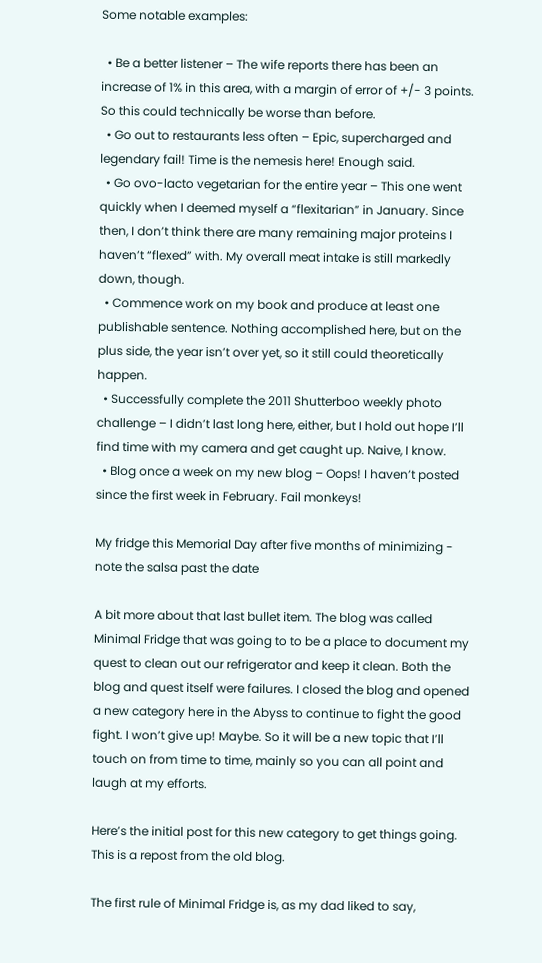Some notable examples:

  • Be a better listener – The wife reports there has been an increase of 1% in this area, with a margin of error of +/- 3 points. So this could technically be worse than before.
  • Go out to restaurants less often – Epic, supercharged and legendary fail! Time is the nemesis here! Enough said.
  • Go ovo-lacto vegetarian for the entire year – This one went quickly when I deemed myself a “flexitarian” in January. Since then, I don’t think there are many remaining major proteins I haven’t “flexed” with. My overall meat intake is still markedly down, though.
  • Commence work on my book and produce at least one publishable sentence. Nothing accomplished here, but on the plus side, the year isn’t over yet, so it still could theoretically happen.
  • Successfully complete the 2011 Shutterboo weekly photo challenge – I didn’t last long here, either, but I hold out hope I’ll find time with my camera and get caught up. Naive, I know.
  • Blog once a week on my new blog – Oops! I haven’t posted since the first week in February. Fail monkeys!

My fridge this Memorial Day after five months of minimizing - note the salsa past the date

A bit more about that last bullet item. The blog was called Minimal Fridge that was going to to be a place to document my quest to clean out our refrigerator and keep it clean. Both the blog and quest itself were failures. I closed the blog and opened a new category here in the Abyss to continue to fight the good fight. I won’t give up! Maybe. So it will be a new topic that I’ll touch on from time to time, mainly so you can all point and laugh at my efforts.

Here’s the initial post for this new category to get things going. This is a repost from the old blog.

The first rule of Minimal Fridge is, as my dad liked to say,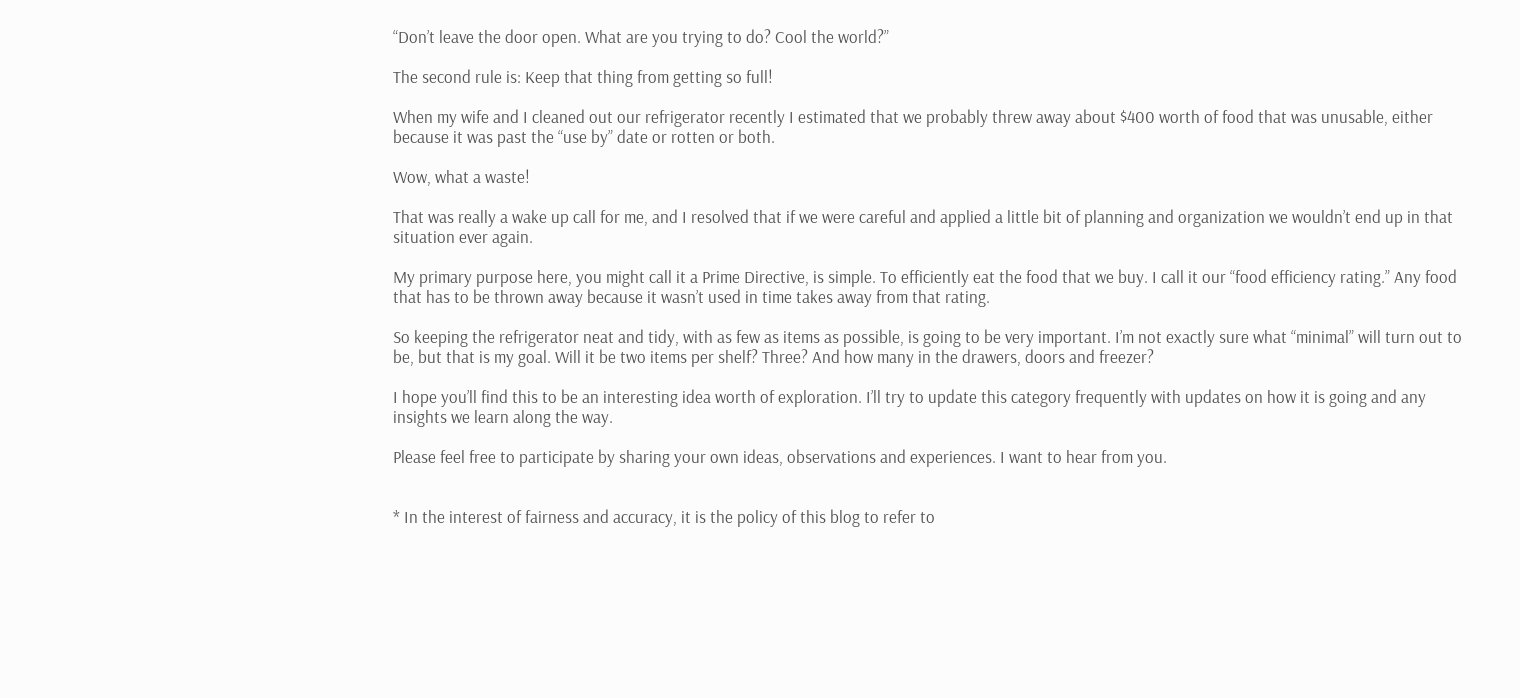“Don’t leave the door open. What are you trying to do? Cool the world?”

The second rule is: Keep that thing from getting so full!

When my wife and I cleaned out our refrigerator recently I estimated that we probably threw away about $400 worth of food that was unusable, either because it was past the “use by” date or rotten or both.

Wow, what a waste!

That was really a wake up call for me, and I resolved that if we were careful and applied a little bit of planning and organization we wouldn’t end up in that situation ever again.

My primary purpose here, you might call it a Prime Directive, is simple. To efficiently eat the food that we buy. I call it our “food efficiency rating.” Any food that has to be thrown away because it wasn’t used in time takes away from that rating.

So keeping the refrigerator neat and tidy, with as few as items as possible, is going to be very important. I’m not exactly sure what “minimal” will turn out to be, but that is my goal. Will it be two items per shelf? Three? And how many in the drawers, doors and freezer?

I hope you’ll find this to be an interesting idea worth of exploration. I’ll try to update this category frequently with updates on how it is going and any insights we learn along the way.

Please feel free to participate by sharing your own ideas, observations and experiences. I want to hear from you.


* In the interest of fairness and accuracy, it is the policy of this blog to refer to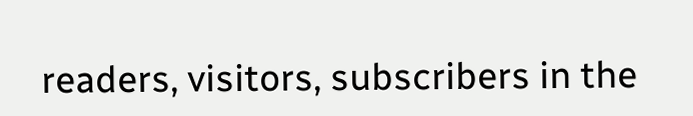readers, visitors, subscribers in the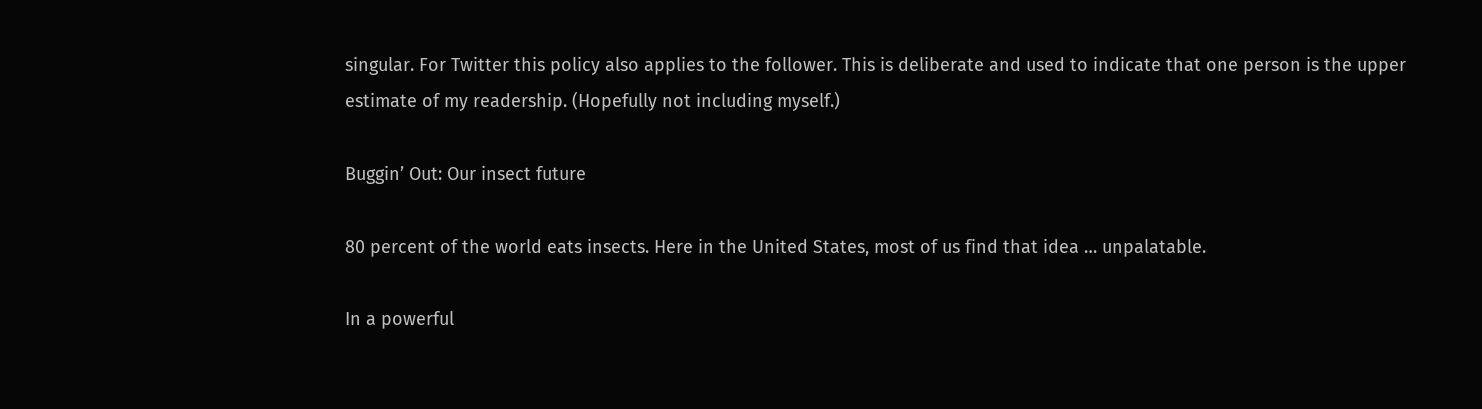singular. For Twitter this policy also applies to the follower. This is deliberate and used to indicate that one person is the upper estimate of my readership. (Hopefully not including myself.)

Buggin’ Out: Our insect future

80 percent of the world eats insects. Here in the United States, most of us find that idea … unpalatable.

In a powerful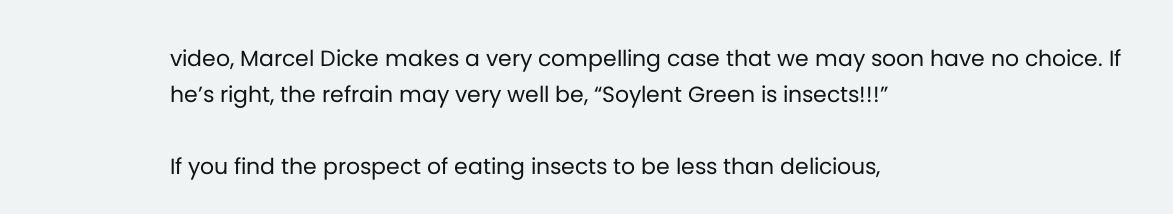video, Marcel Dicke makes a very compelling case that we may soon have no choice. If he’s right, the refrain may very well be, “Soylent Green is insects!!!”

If you find the prospect of eating insects to be less than delicious,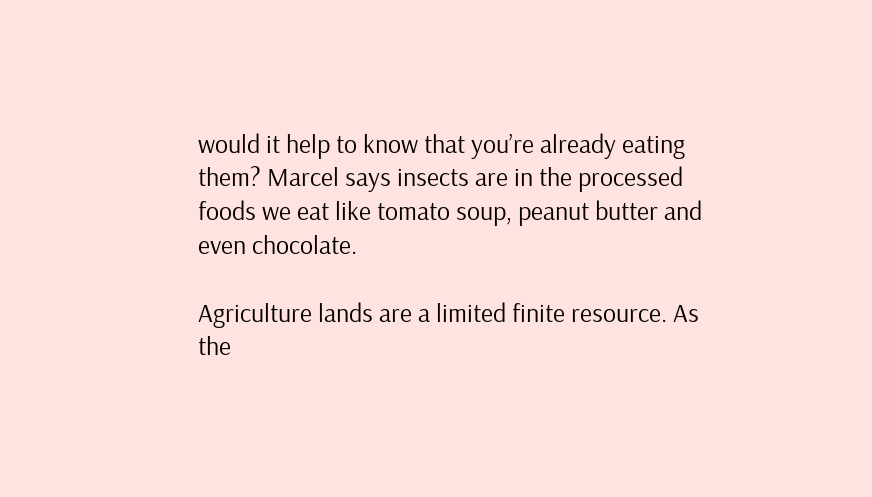would it help to know that you’re already eating them? Marcel says insects are in the processed foods we eat like tomato soup, peanut butter and even chocolate.

Agriculture lands are a limited finite resource. As the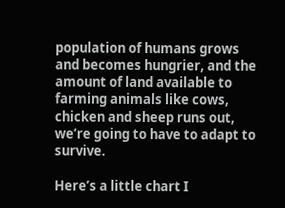population of humans grows and becomes hungrier, and the amount of land available to farming animals like cows, chicken and sheep runs out, we’re going to have to adapt to survive.

Here’s a little chart I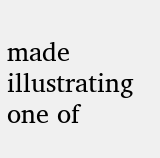made illustrating one of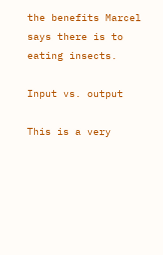the benefits Marcel says there is to eating insects.

Input vs. output

This is a very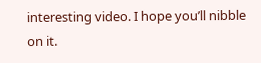interesting video. I hope you’ll nibble on it.